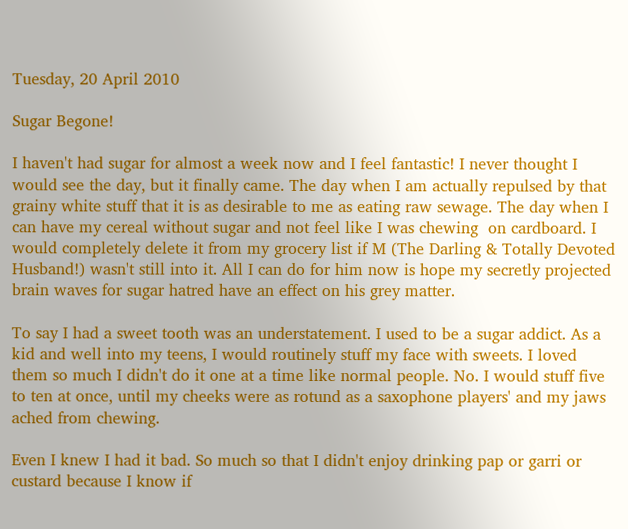Tuesday, 20 April 2010

Sugar Begone!

I haven't had sugar for almost a week now and I feel fantastic! I never thought I would see the day, but it finally came. The day when I am actually repulsed by that grainy white stuff that it is as desirable to me as eating raw sewage. The day when I can have my cereal without sugar and not feel like I was chewing  on cardboard. I would completely delete it from my grocery list if M (The Darling & Totally Devoted Husband!) wasn't still into it. All I can do for him now is hope my secretly projected brain waves for sugar hatred have an effect on his grey matter.

To say I had a sweet tooth was an understatement. I used to be a sugar addict. As a kid and well into my teens, I would routinely stuff my face with sweets. I loved them so much I didn't do it one at a time like normal people. No. I would stuff five to ten at once, until my cheeks were as rotund as a saxophone players' and my jaws ached from chewing.

Even I knew I had it bad. So much so that I didn't enjoy drinking pap or garri or custard because I know if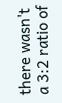there wasn't a 3:2 ratio of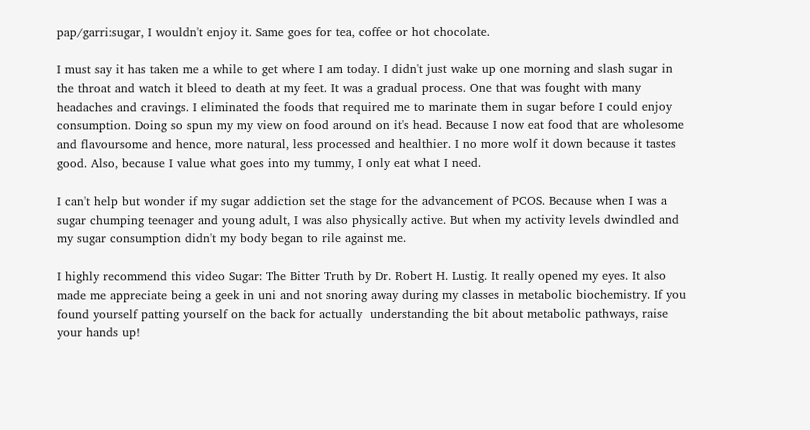pap/garri:sugar, I wouldn't enjoy it. Same goes for tea, coffee or hot chocolate.

I must say it has taken me a while to get where I am today. I didn't just wake up one morning and slash sugar in the throat and watch it bleed to death at my feet. It was a gradual process. One that was fought with many headaches and cravings. I eliminated the foods that required me to marinate them in sugar before I could enjoy consumption. Doing so spun my my view on food around on it's head. Because I now eat food that are wholesome and flavoursome and hence, more natural, less processed and healthier. I no more wolf it down because it tastes good. Also, because I value what goes into my tummy, I only eat what I need.

I can't help but wonder if my sugar addiction set the stage for the advancement of PCOS. Because when I was a sugar chumping teenager and young adult, I was also physically active. But when my activity levels dwindled and my sugar consumption didn't my body began to rile against me.

I highly recommend this video Sugar: The Bitter Truth by Dr. Robert H. Lustig. It really opened my eyes. It also made me appreciate being a geek in uni and not snoring away during my classes in metabolic biochemistry. If you found yourself patting yourself on the back for actually  understanding the bit about metabolic pathways, raise your hands up!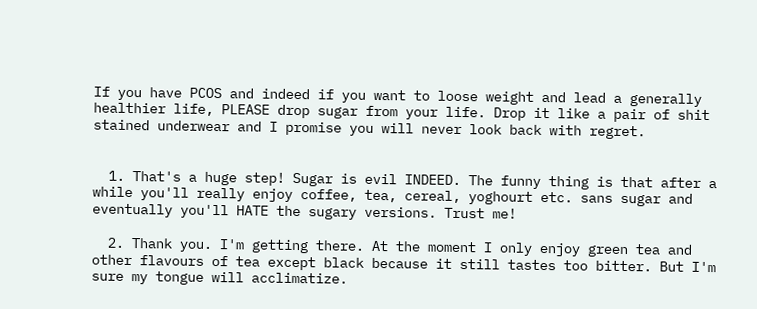If you have PCOS and indeed if you want to loose weight and lead a generally healthier life, PLEASE drop sugar from your life. Drop it like a pair of shit stained underwear and I promise you will never look back with regret.


  1. That's a huge step! Sugar is evil INDEED. The funny thing is that after a while you'll really enjoy coffee, tea, cereal, yoghourt etc. sans sugar and eventually you'll HATE the sugary versions. Trust me!

  2. Thank you. I'm getting there. At the moment I only enjoy green tea and other flavours of tea except black because it still tastes too bitter. But I'm sure my tongue will acclimatize.